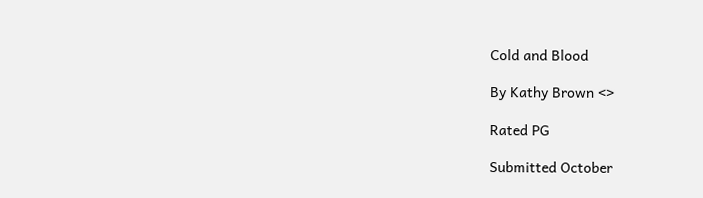Cold and Blood

By Kathy Brown <>

Rated PG

Submitted October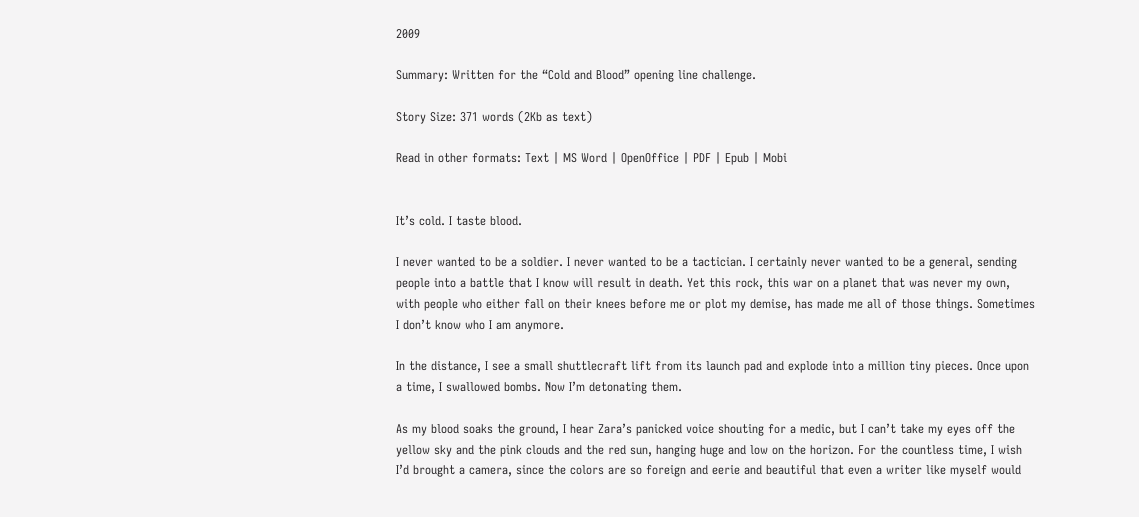2009

Summary: Written for the “Cold and Blood” opening line challenge.

Story Size: 371 words (2Kb as text)

Read in other formats: Text | MS Word | OpenOffice | PDF | Epub | Mobi


It’s cold. I taste blood.

I never wanted to be a soldier. I never wanted to be a tactician. I certainly never wanted to be a general, sending people into a battle that I know will result in death. Yet this rock, this war on a planet that was never my own, with people who either fall on their knees before me or plot my demise, has made me all of those things. Sometimes I don’t know who I am anymore.

In the distance, I see a small shuttlecraft lift from its launch pad and explode into a million tiny pieces. Once upon a time, I swallowed bombs. Now I’m detonating them.

As my blood soaks the ground, I hear Zara’s panicked voice shouting for a medic, but I can’t take my eyes off the yellow sky and the pink clouds and the red sun, hanging huge and low on the horizon. For the countless time, I wish I’d brought a camera, since the colors are so foreign and eerie and beautiful that even a writer like myself would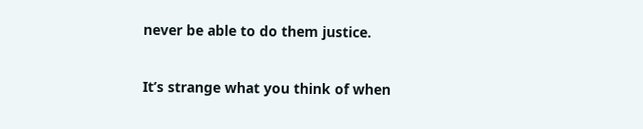never be able to do them justice.

It’s strange what you think of when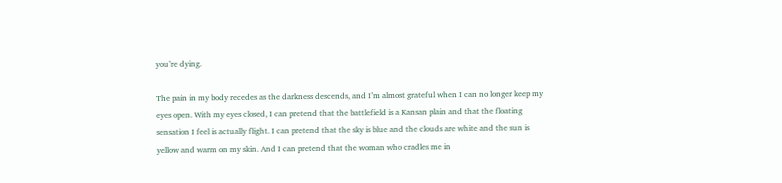you’re dying.

The pain in my body recedes as the darkness descends, and I’m almost grateful when I can no longer keep my eyes open. With my eyes closed, I can pretend that the battlefield is a Kansan plain and that the floating sensation I feel is actually flight. I can pretend that the sky is blue and the clouds are white and the sun is yellow and warm on my skin. And I can pretend that the woman who cradles me in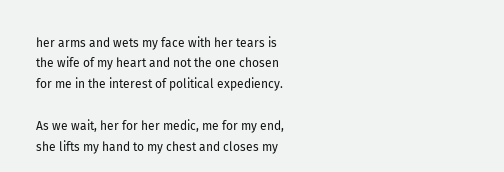her arms and wets my face with her tears is the wife of my heart and not the one chosen for me in the interest of political expediency.

As we wait, her for her medic, me for my end, she lifts my hand to my chest and closes my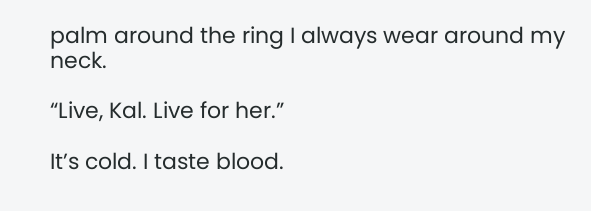palm around the ring I always wear around my neck.

“Live, Kal. Live for her.”

It’s cold. I taste blood.